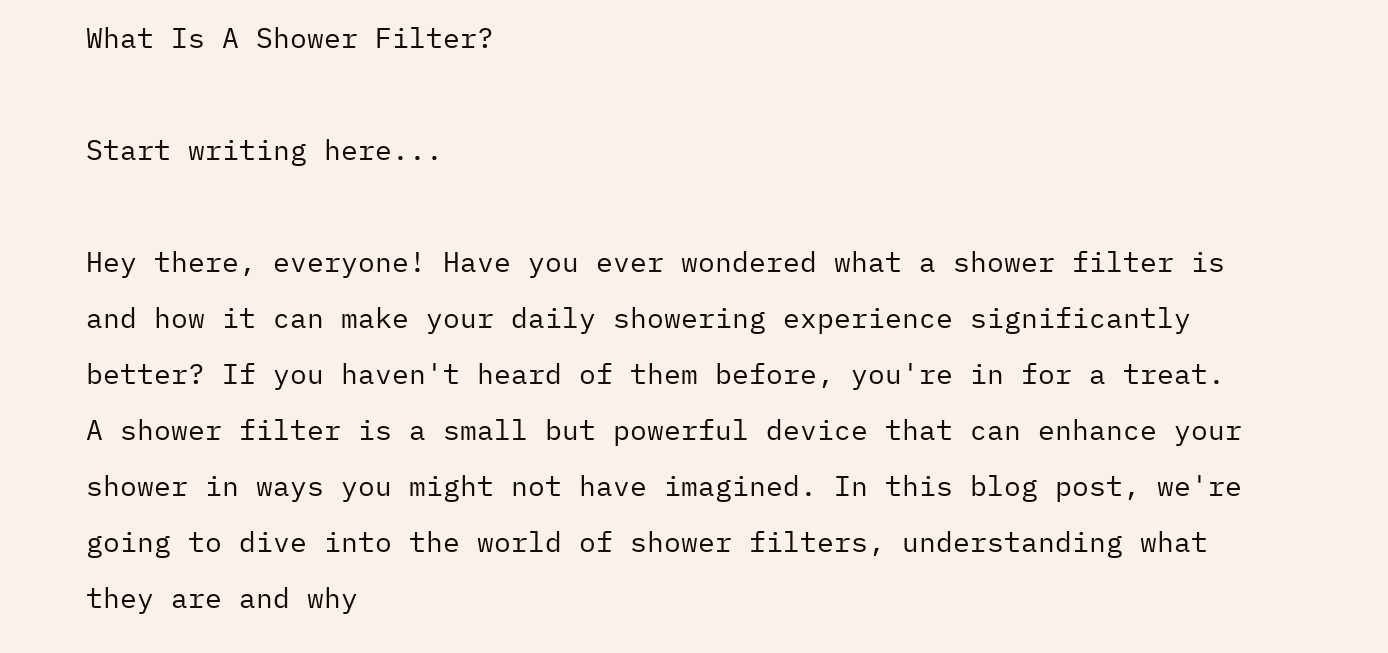What Is A Shower Filter?

Start writing here...

Hey there, everyone! Have you ever wondered what a shower filter is and how it can make your daily showering experience significantly better? If you haven't heard of them before, you're in for a treat. A shower filter is a small but powerful device that can enhance your shower in ways you might not have imagined. In this blog post, we're going to dive into the world of shower filters, understanding what they are and why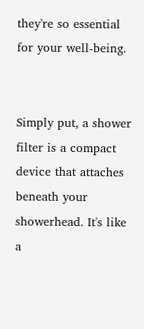they're so essential for your well-being.


Simply put, a shower filter is a compact device that attaches beneath your showerhead. It's like a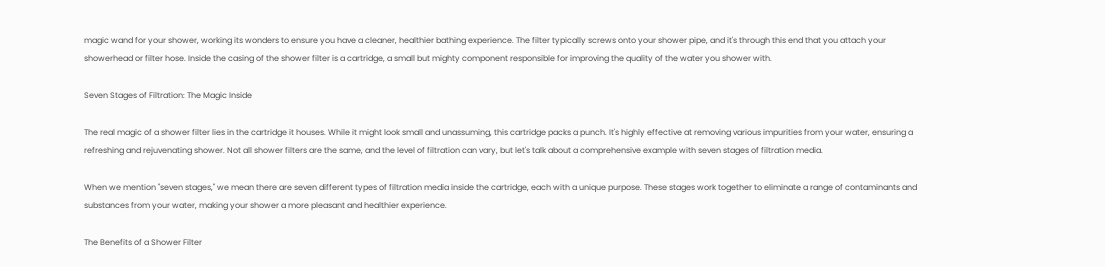magic wand for your shower, working its wonders to ensure you have a cleaner, healthier bathing experience. The filter typically screws onto your shower pipe, and it's through this end that you attach your showerhead or filter hose. Inside the casing of the shower filter is a cartridge, a small but mighty component responsible for improving the quality of the water you shower with.

Seven Stages of Filtration: The Magic Inside

The real magic of a shower filter lies in the cartridge it houses. While it might look small and unassuming, this cartridge packs a punch. It's highly effective at removing various impurities from your water, ensuring a refreshing and rejuvenating shower. Not all shower filters are the same, and the level of filtration can vary, but let's talk about a comprehensive example with seven stages of filtration media.

When we mention "seven stages," we mean there are seven different types of filtration media inside the cartridge, each with a unique purpose. These stages work together to eliminate a range of contaminants and substances from your water, making your shower a more pleasant and healthier experience.

The Benefits of a Shower Filter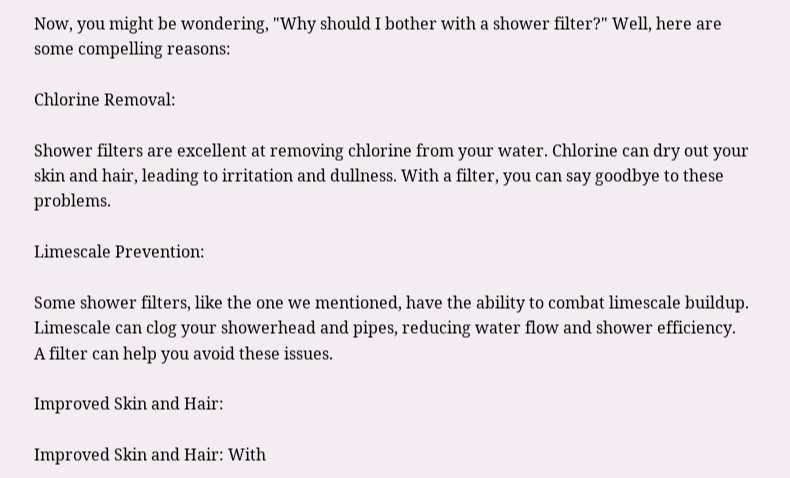Now, you might be wondering, "Why should I bother with a shower filter?" Well, here are some compelling reasons:

Chlorine Removal:

Shower filters are excellent at removing chlorine from your water. Chlorine can dry out your skin and hair, leading to irritation and dullness. With a filter, you can say goodbye to these problems.

Limescale Prevention:

Some shower filters, like the one we mentioned, have the ability to combat limescale buildup. Limescale can clog your showerhead and pipes, reducing water flow and shower efficiency. A filter can help you avoid these issues.

Improved Skin and Hair:

Improved Skin and Hair: With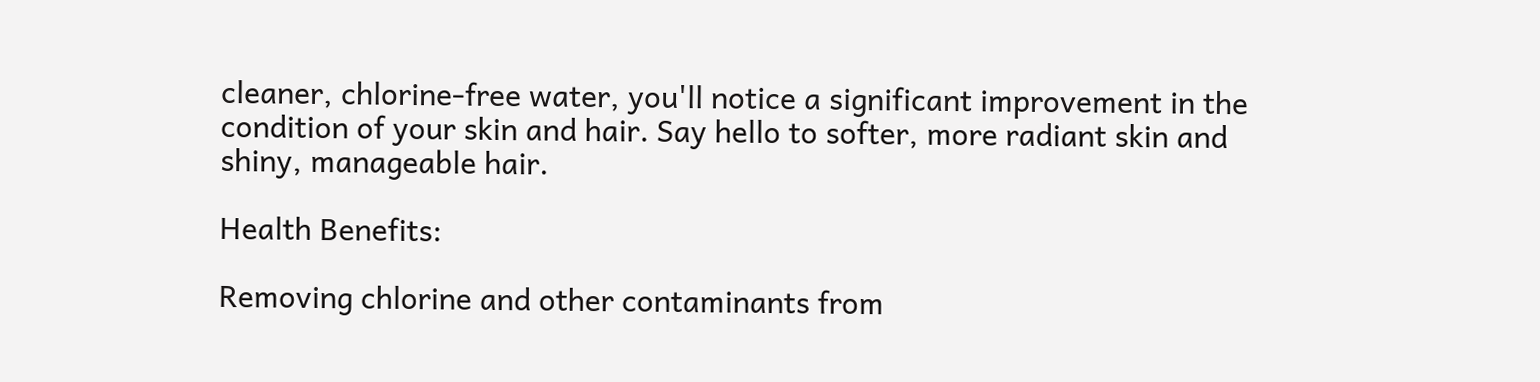cleaner, chlorine-free water, you'll notice a significant improvement in the condition of your skin and hair. Say hello to softer, more radiant skin and shiny, manageable hair.

Health Benefits:

Removing chlorine and other contaminants from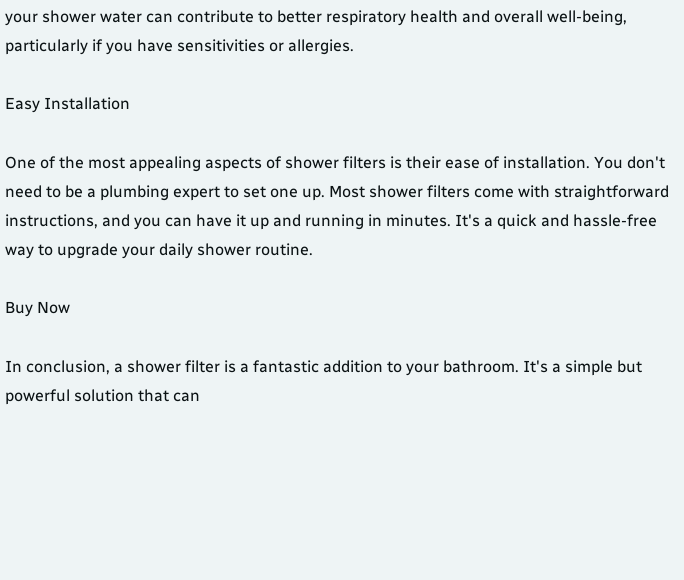your shower water can contribute to better respiratory health and overall well-being, particularly if you have sensitivities or allergies.

Easy Installation

One of the most appealing aspects of shower filters is their ease of installation. You don't need to be a plumbing expert to set one up. Most shower filters come with straightforward instructions, and you can have it up and running in minutes. It's a quick and hassle-free way to upgrade your daily shower routine.

Buy Now

In conclusion, a shower filter is a fantastic addition to your bathroom. It's a simple but powerful solution that can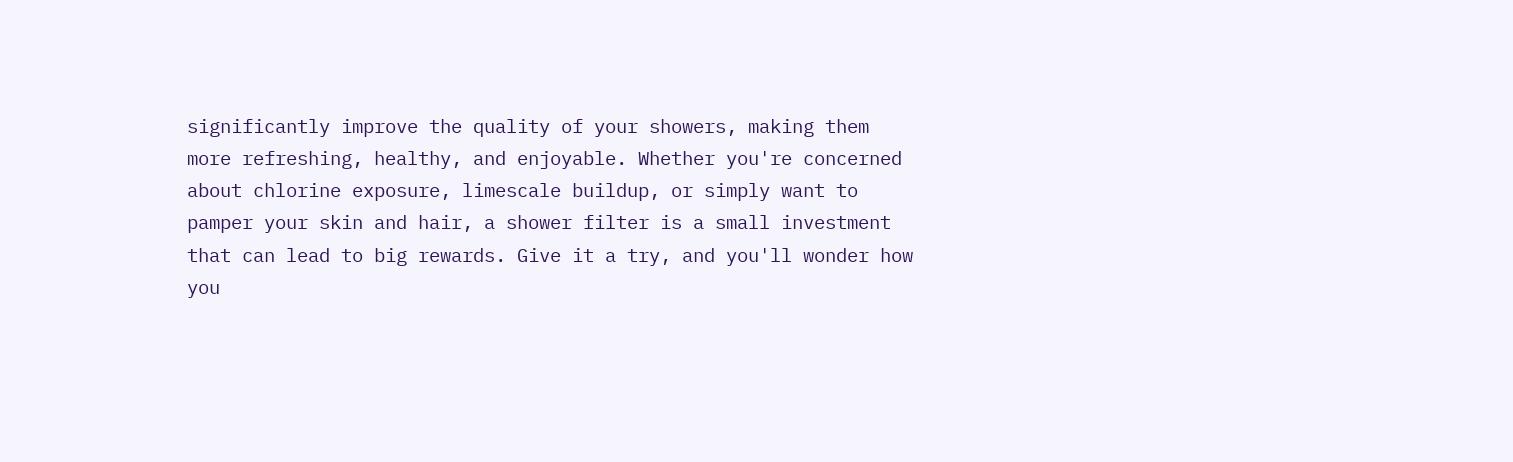significantly improve the quality of your showers, making them more refreshing, healthy, and enjoyable. Whether you're concerned about chlorine exposure, limescale buildup, or simply want to pamper your skin and hair, a shower filter is a small investment that can lead to big rewards. Give it a try, and you'll wonder how you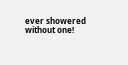ever showered without one!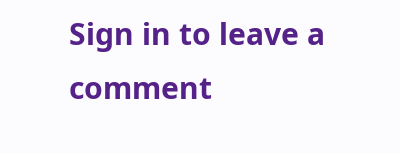Sign in to leave a comment